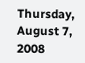Thursday, August 7, 2008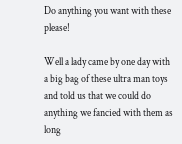Do anything you want with these please!

Well a lady came by one day with a big bag of these ultra man toys and told us that we could do anything we fancied with them as long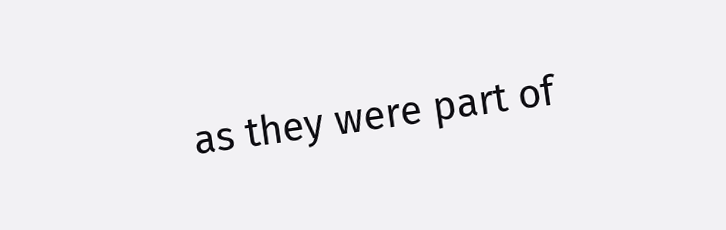as they were part of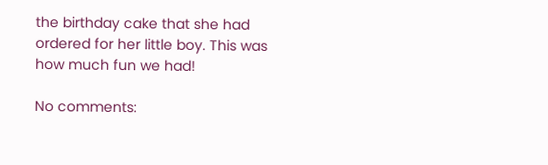the birthday cake that she had ordered for her little boy. This was how much fun we had!

No comments: